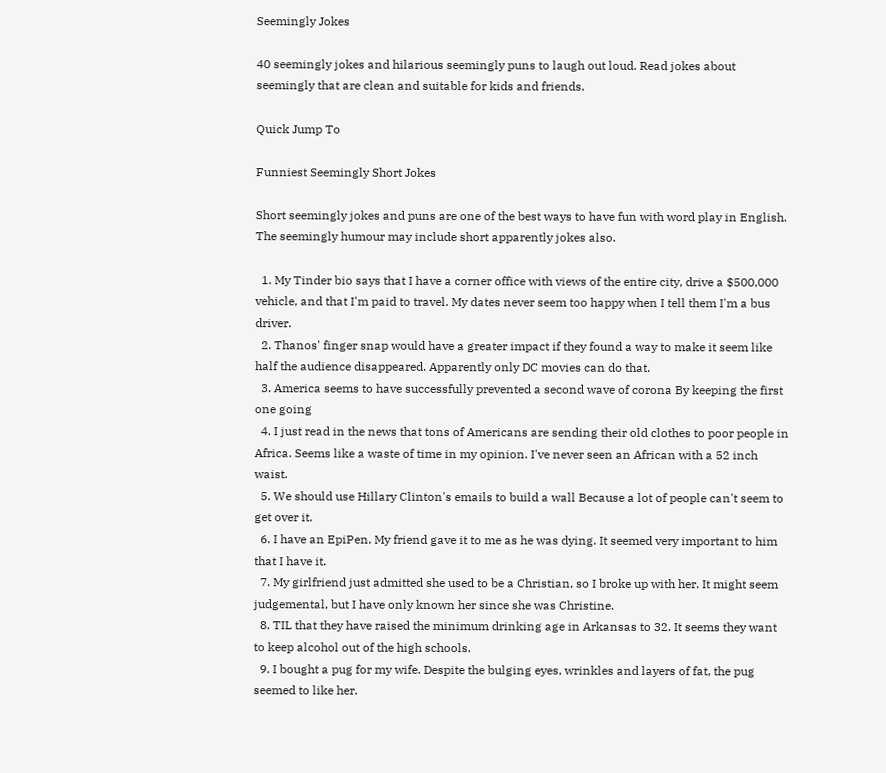Seemingly Jokes

40 seemingly jokes and hilarious seemingly puns to laugh out loud. Read jokes about seemingly that are clean and suitable for kids and friends.

Quick Jump To

Funniest Seemingly Short Jokes

Short seemingly jokes and puns are one of the best ways to have fun with word play in English. The seemingly humour may include short apparently jokes also.

  1. My Tinder bio says that I have a corner office with views of the entire city, drive a $500,000 vehicle, and that I'm paid to travel. My dates never seem too happy when I tell them I'm a bus driver.
  2. Thanos' finger snap would have a greater impact if they found a way to make it seem like half the audience disappeared. Apparently only DC movies can do that.
  3. America seems to have successfully prevented a second wave of corona By keeping the first one going
  4. I just read in the news that tons of Americans are sending their old clothes to poor people in Africa. Seems like a waste of time in my opinion. I've never seen an African with a 52 inch waist.
  5. We should use Hillary Clinton's emails to build a wall Because a lot of people can't seem to get over it.
  6. I have an EpiPen. My friend gave it to me as he was dying. It seemed very important to him that I have it.
  7. My girlfriend just admitted she used to be a Christian, so I broke up with her. It might seem judgemental, but I have only known her since she was Christine.
  8. TIL that they have raised the minimum drinking age in Arkansas to 32. It seems they want to keep alcohol out of the high schools.
  9. I bought a pug for my wife. Despite the bulging eyes, wrinkles and layers of fat, the pug seemed to like her.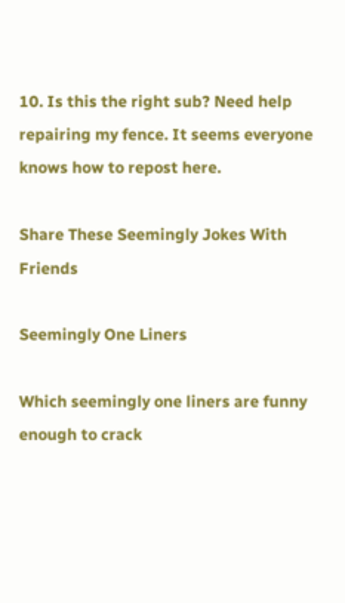10. Is this the right sub? Need help repairing my fence. It seems everyone knows how to repost here.

Share These Seemingly Jokes With Friends

Seemingly One Liners

Which seemingly one liners are funny enough to crack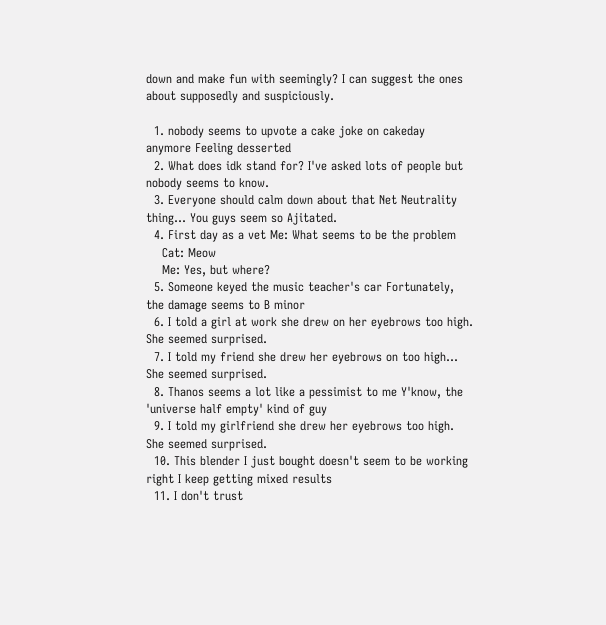down and make fun with seemingly? I can suggest the ones about supposedly and suspiciously.

  1. nobody seems to upvote a cake joke on cakeday anymore Feeling desserted
  2. What does idk stand for? I've asked lots of people but nobody seems to know.
  3. Everyone should calm down about that Net Neutrality thing... You guys seem so Ajitated.
  4. First day as a vet Me: What seems to be the problem
    Cat: Meow
    Me: Yes, but where?
  5. Someone keyed the music teacher's car Fortunately, the damage seems to B minor
  6. I told a girl at work she drew on her eyebrows too high. She seemed surprised.
  7. I told my friend she drew her eyebrows on too high... She seemed surprised.
  8. Thanos seems a lot like a pessimist to me Y'know, the 'universe half empty' kind of guy
  9. I told my girlfriend she drew her eyebrows too high. She seemed surprised.
  10. This blender I just bought doesn't seem to be working right I keep getting mixed results
  11. I don't trust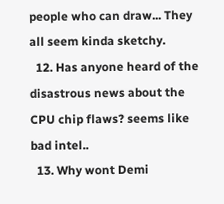people who can draw... They all seem kinda sketchy.
  12. Has anyone heard of the disastrous news about the CPU chip flaws? seems like bad intel..
  13. Why wont Demi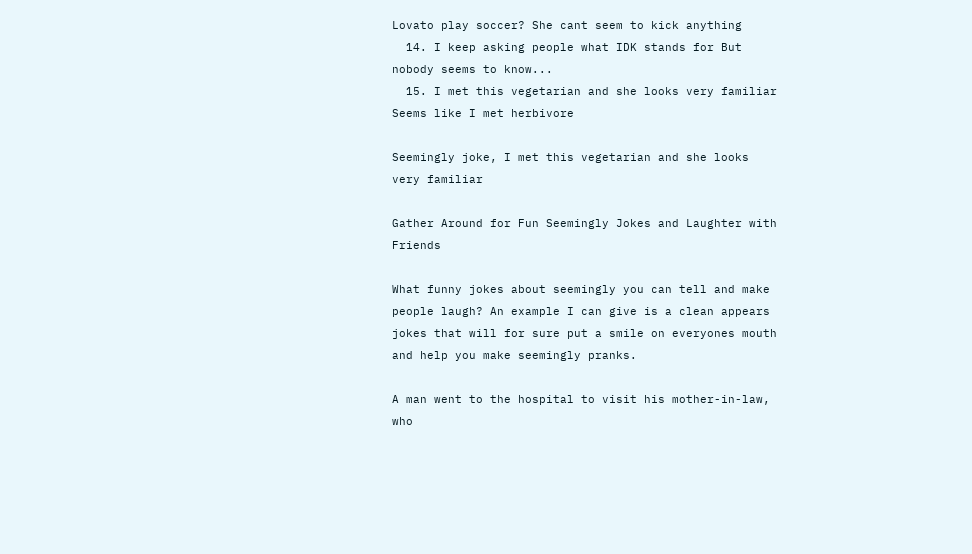Lovato play soccer? She cant seem to kick anything
  14. I keep asking people what IDK stands for But nobody seems to know...
  15. I met this vegetarian and she looks very familiar Seems like I met herbivore

Seemingly joke, I met this vegetarian and she looks very familiar

Gather Around for Fun Seemingly Jokes and Laughter with Friends

What funny jokes about seemingly you can tell and make people laugh? An example I can give is a clean appears jokes that will for sure put a smile on everyones mouth and help you make seemingly pranks.

A man went to the hospital to visit his mother-in-law, who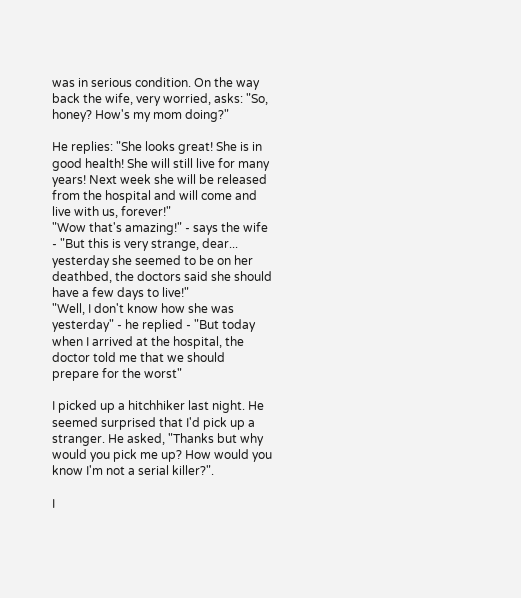was in serious condition. On the way back the wife, very worried, asks: "So, honey? How's my mom doing?"

He replies: "She looks great! She is in good health! She will still live for many years! Next week she will be released from the hospital and will come and live with us, forever!"
"Wow that's amazing!" - says the wife - "But this is very strange, dear... yesterday she seemed to be on her deathbed, the doctors said she should have a few days to live!"
"Well, I don't know how she was yesterday" - he replied - "But today when I arrived at the hospital, the doctor told me that we should prepare for the worst"

I picked up a hitchhiker last night. He seemed surprised that I'd pick up a stranger. He asked, "Thanks but why would you pick me up? How would you know I'm not a serial killer?".

I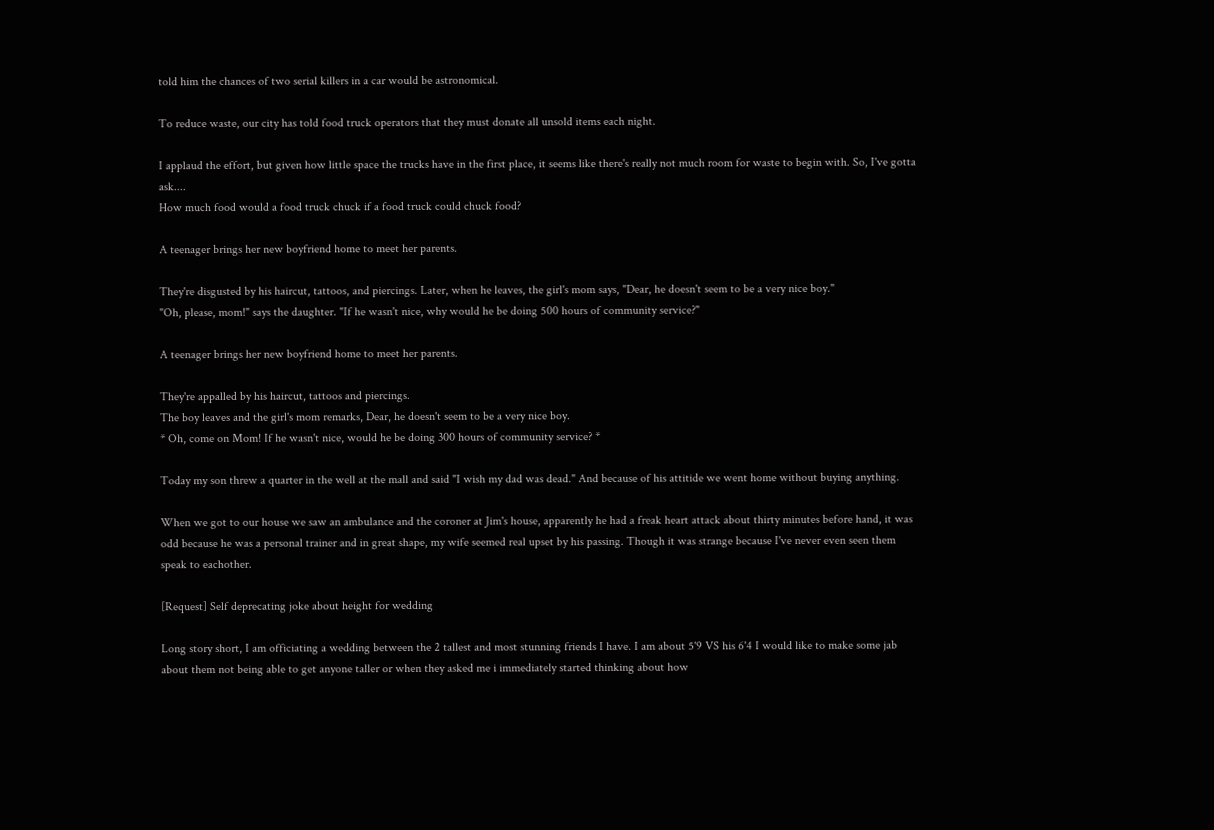told him the chances of two serial killers in a car would be astronomical.

To reduce waste, our city has told food truck operators that they must donate all unsold items each night.

I applaud the effort, but given how little space the trucks have in the first place, it seems like there's really not much room for waste to begin with. So, I've gotta ask....
How much food would a food truck chuck if a food truck could chuck food?

A teenager brings her new boyfriend home to meet her parents.

They're disgusted by his haircut, tattoos, and piercings. Later, when he leaves, the girl's mom says, "Dear, he doesn't seem to be a very nice boy."
"Oh, please, mom!" says the daughter. "If he wasn't nice, why would he be doing 500 hours of community service?"

A teenager brings her new boyfriend home to meet her parents.

They're appalled by his haircut, tattoos and piercings.
The boy leaves and the girl's mom remarks, Dear, he doesn't seem to be a very nice boy.
* Oh, come on Mom! If he wasn't nice, would he be doing 300 hours of community service? *

Today my son threw a quarter in the well at the mall and said "I wish my dad was dead." And because of his attitide we went home without buying anything.

When we got to our house we saw an ambulance and the coroner at Jim's house, apparently he had a freak heart attack about thirty minutes before hand, it was odd because he was a personal trainer and in great shape, my wife seemed real upset by his passing. Though it was strange because I've never even seen them speak to eachother.

[Request] Self deprecating joke about height for wedding

Long story short, I am officiating a wedding between the 2 tallest and most stunning friends I have. I am about 5'9 VS his 6'4 I would like to make some jab about them not being able to get anyone taller or when they asked me i immediately started thinking about how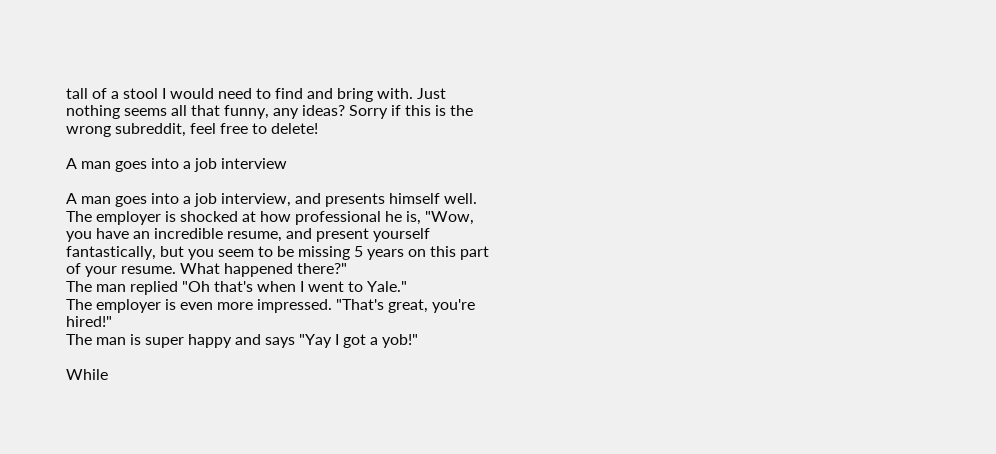tall of a stool I would need to find and bring with. Just nothing seems all that funny, any ideas? Sorry if this is the wrong subreddit, feel free to delete!

A man goes into a job interview

A man goes into a job interview, and presents himself well.
The employer is shocked at how professional he is, "Wow, you have an incredible resume, and present yourself fantastically, but you seem to be missing 5 years on this part of your resume. What happened there?"
The man replied "Oh that's when I went to Yale."
The employer is even more impressed. "That's great, you're hired!"
The man is super happy and says "Yay I got a yob!"

While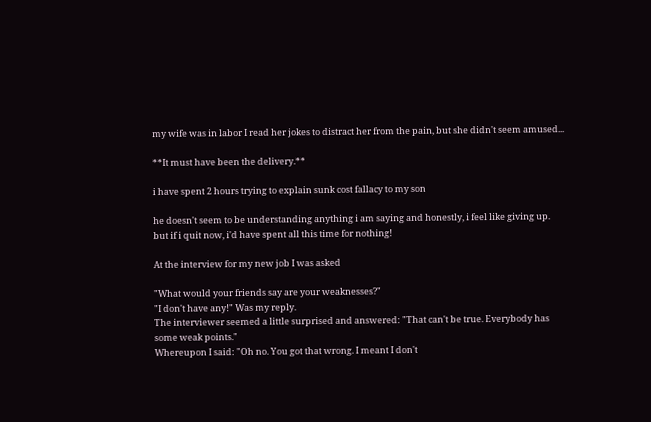my wife was in labor I read her jokes to distract her from the pain, but she didn't seem amused...

**It must have been the delivery.**

i have spent 2 hours trying to explain sunk cost fallacy to my son

he doesn't seem to be understanding anything i am saying and honestly, i feel like giving up.
but if i quit now, i'd have spent all this time for nothing!

At the interview for my new job I was asked

"What would your friends say are your weaknesses?"
"I don't have any!" Was my reply.
The interviewer seemed a little surprised and answered: "That can't be true. Everybody has some weak points."
Whereupon I said: "Oh no. You got that wrong. I meant I don't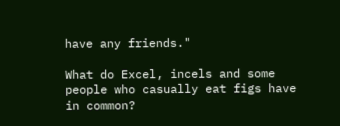have any friends."

What do Excel, incels and some people who casually eat figs have in common?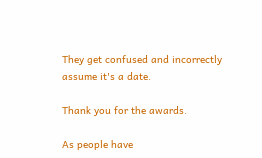They get confused and incorrectly assume it's a date.

Thank you for the awards.

As people have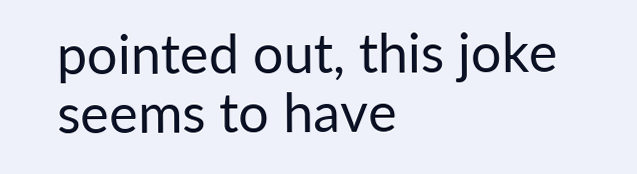pointed out, this joke seems to have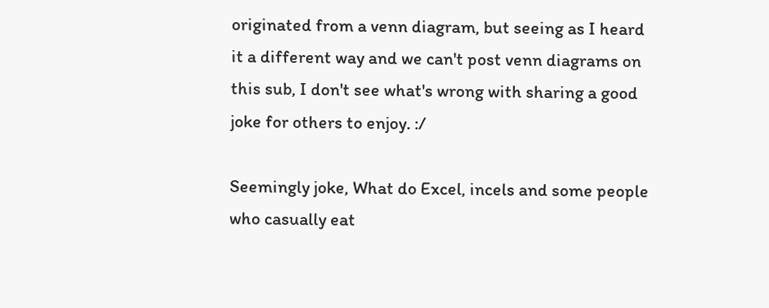originated from a venn diagram, but seeing as I heard it a different way and we can't post venn diagrams on this sub, I don't see what's wrong with sharing a good joke for others to enjoy. :/

Seemingly joke, What do Excel, incels and some people who casually eat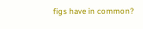figs have in common?